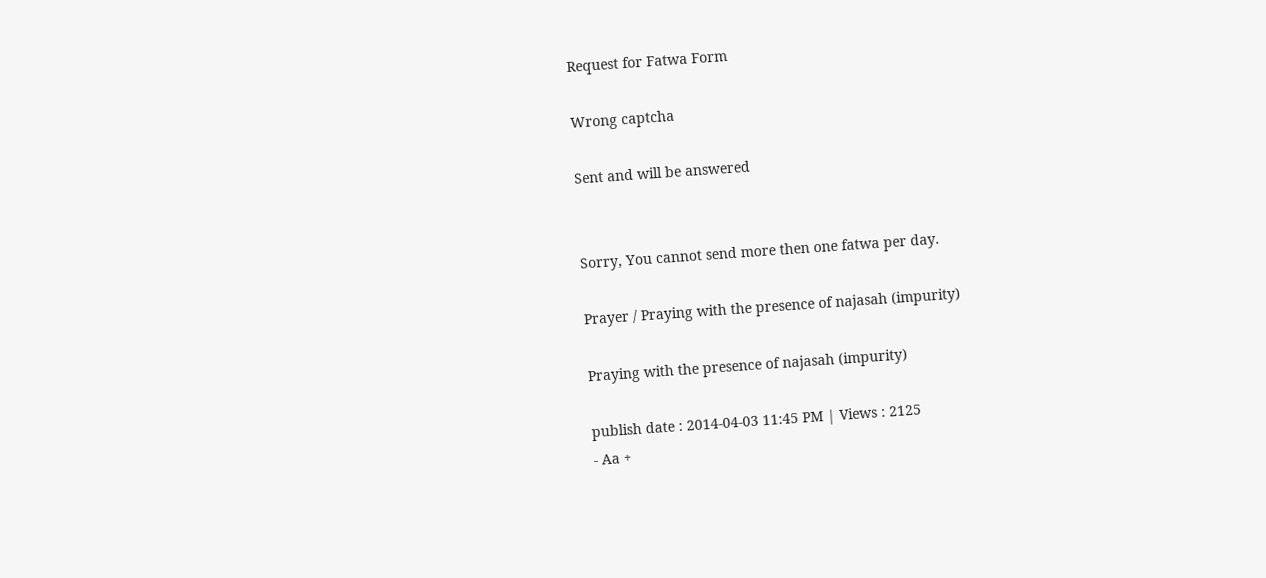Request for Fatwa Form

Wrong captcha

Sent and will be answered


Sorry, You cannot send more then one fatwa per day.

Prayer / Praying with the presence of najasah (impurity)

Praying with the presence of najasah (impurity)

publish date : 2014-04-03 11:45 PM | Views : 2125
- Aa +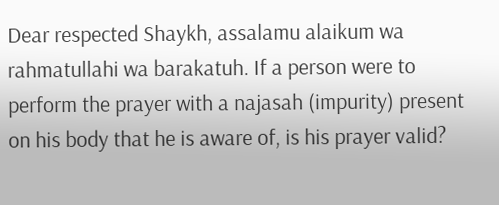Dear respected Shaykh, assalamu alaikum wa rahmatullahi wa barakatuh. If a person were to perform the prayer with a najasah (impurity) present on his body that he is aware of, is his prayer valid?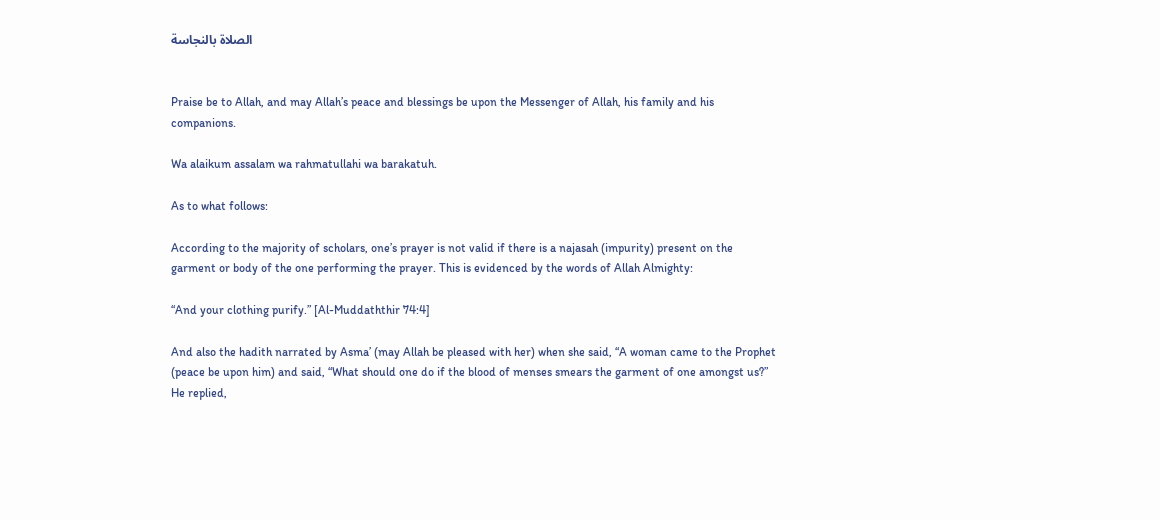الصلاة بالنجاسة


Praise be to Allah, and may Allah’s peace and blessings be upon the Messenger of Allah, his family and his companions.

Wa alaikum assalam wa rahmatullahi wa barakatuh.

As to what follows:

According to the majority of scholars, one’s prayer is not valid if there is a najasah (impurity) present on the garment or body of the one performing the prayer. This is evidenced by the words of Allah Almighty:

“And your clothing purify.” [Al-Muddaththir 74:4]

And also the hadith narrated by Asma’ (may Allah be pleased with her) when she said, “A woman came to the Prophet (peace be upon him) and said, “What should one do if the blood of menses smears the garment of one amongst us?” He replied,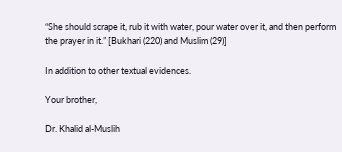“She should scrape it, rub it with water, pour water over it, and then perform the prayer in it.” [Bukhari (220) and Muslim (29)]

In addition to other textual evidences.

Your brother,

Dr. Khalid al-Muslih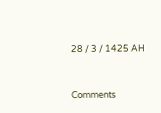28 / 3 / 1425 AH


Comments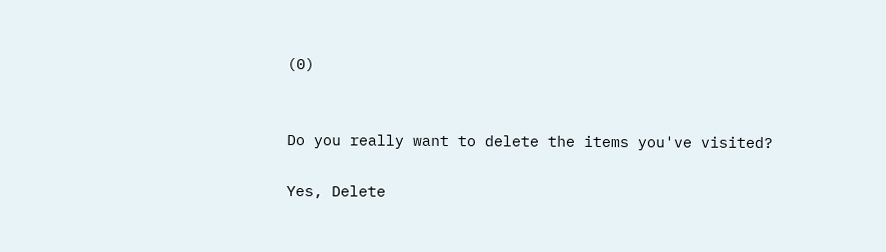(0)


Do you really want to delete the items you've visited?

Yes, Delete